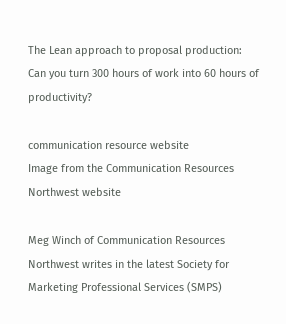The Lean approach to proposal production: Can you turn 300 hours of work into 60 hours of productivity?

communication resource website
Image from the Communication Resources Northwest website

Meg Winch of Communication Resources Northwest writes in the latest Society for Marketing Professional Services (SMPS)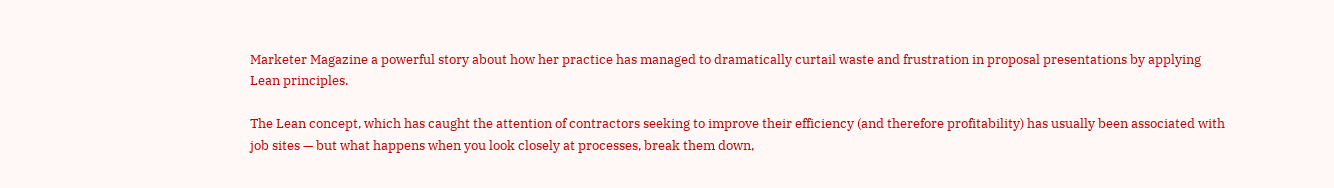Marketer Magazine a powerful story about how her practice has managed to dramatically curtail waste and frustration in proposal presentations by applying Lean principles.

The Lean concept, which has caught the attention of contractors seeking to improve their efficiency (and therefore profitability) has usually been associated with job sites — but what happens when you look closely at processes, break them down,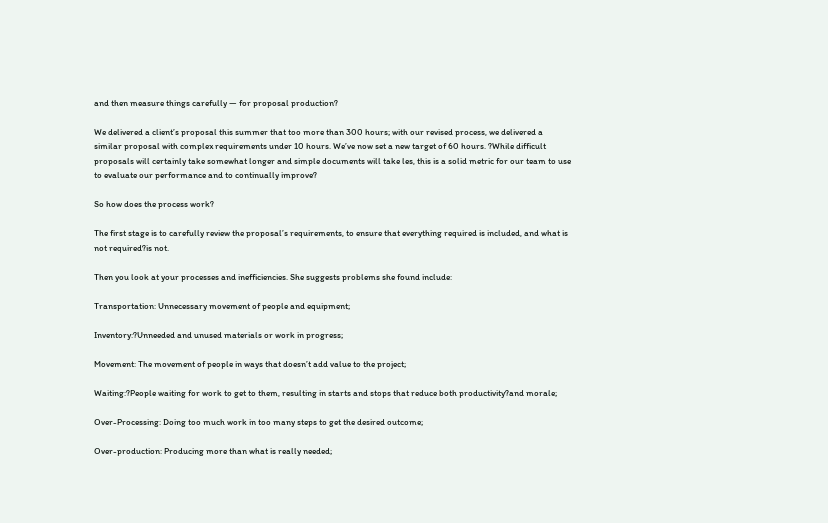and then measure things carefully — for proposal production?

We delivered a client’s proposal this summer that too more than 300 hours; with our revised process, we delivered a similar proposal with complex requirements under 10 hours. We’ve now set a new target of 60 hours. ?While difficult proposals will certainly take somewhat longer and simple documents will take les, this is a solid metric for our team to use to evaluate our performance and to continually improve?

So how does the process work?

The first stage is to carefully review the proposal’s requirements, to ensure that everything required is included, and what is not required?is not.

Then you look at your processes and inefficiencies. She suggests problems she found include:

Transportation: Unnecessary movement of people and equipment;

Inventory:?Unneeded and unused materials or work in progress;

Movement: The movement of people in ways that doesn’t add value to the project;

Waiting:?People waiting for work to get to them, resulting in starts and stops that reduce both productivity?and morale;

Over-Processing: Doing too much work in too many steps to get the desired outcome;

Over-production: Producing more than what is really needed;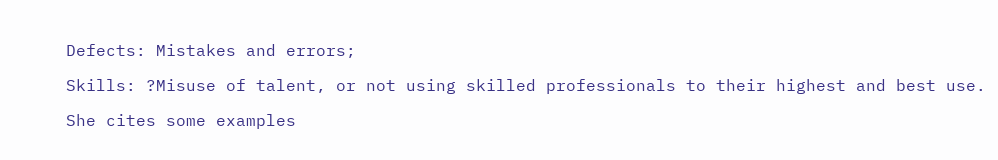Defects: Mistakes and errors;

Skills: ?Misuse of talent, or not using skilled professionals to their highest and best use.

She cites some examples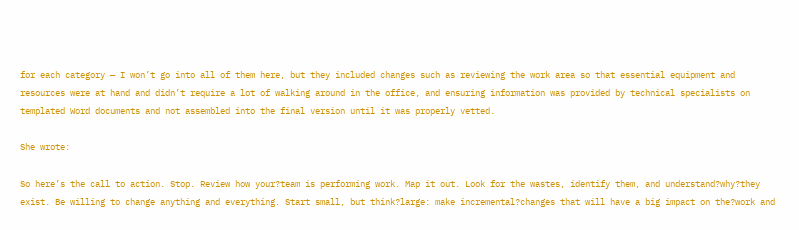for each category — I won’t go into all of them here, but they included changes such as reviewing the work area so that essential equipment and resources were at hand and didn’t require a lot of walking around in the office, and ensuring information was provided by technical specialists on templated Word documents and not assembled into the final version until it was properly vetted.

She wrote:

So here’s the call to action. Stop. Review how your?team is performing work. Map it out. Look for the wastes, identify them, and understand?why?they exist. Be willing to change anything and everything. Start small, but think?large: make incremental?changes that will have a big impact on the?work and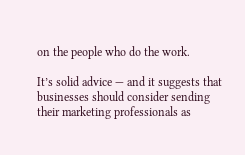on the people who do the work.

It’s solid advice — and it suggests that businesses should consider sending their marketing professionals as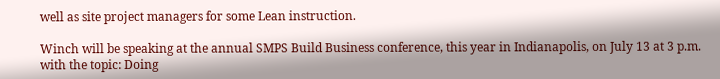well as site project managers for some Lean instruction.

Winch will be speaking at the annual SMPS Build Business conference, this year in Indianapolis, on July 13 at 3 p.m. with the topic: Doing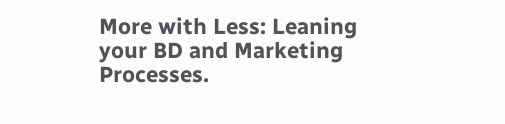More with Less: Leaning your BD and Marketing Processes.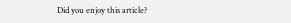Did you enjoy this article?